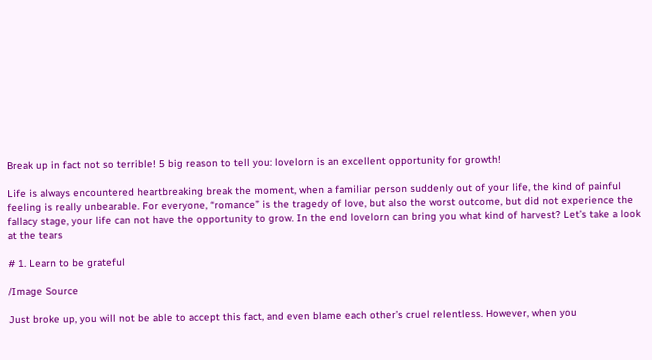Break up in fact not so terrible! 5 big reason to tell you: lovelorn is an excellent opportunity for growth!

Life is always encountered heartbreaking break the moment, when a familiar person suddenly out of your life, the kind of painful feeling is really unbearable. For everyone, “romance” is the tragedy of love, but also the worst outcome, but did not experience the fallacy stage, your life can not have the opportunity to grow. In the end lovelorn can bring you what kind of harvest? Let’s take a look at the tears

# 1. Learn to be grateful

/Image Source

Just broke up, you will not be able to accept this fact, and even blame each other’s cruel relentless. However, when you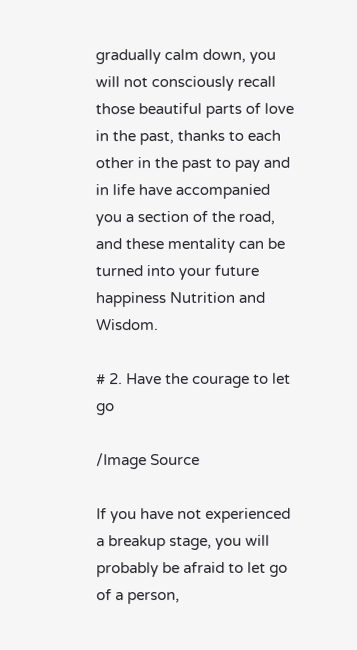gradually calm down, you will not consciously recall those beautiful parts of love in the past, thanks to each other in the past to pay and in life have accompanied you a section of the road, and these mentality can be turned into your future happiness Nutrition and Wisdom.

# 2. Have the courage to let go

/Image Source

If you have not experienced a breakup stage, you will probably be afraid to let go of a person,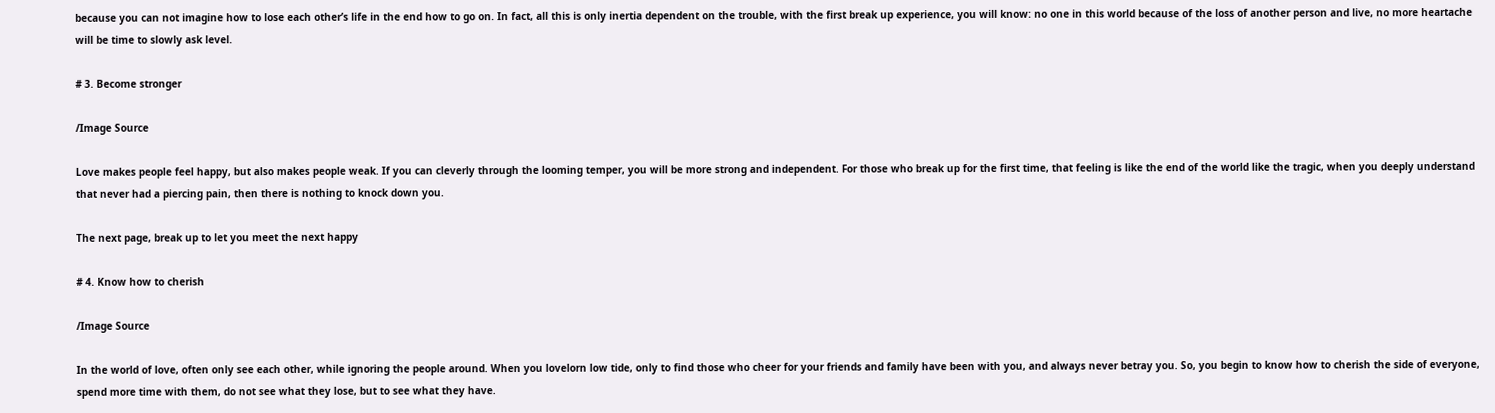because you can not imagine how to lose each other’s life in the end how to go on. In fact, all this is only inertia dependent on the trouble, with the first break up experience, you will know: no one in this world because of the loss of another person and live, no more heartache will be time to slowly ask level.

# 3. Become stronger

/Image Source

Love makes people feel happy, but also makes people weak. If you can cleverly through the looming temper, you will be more strong and independent. For those who break up for the first time, that feeling is like the end of the world like the tragic, when you deeply understand that never had a piercing pain, then there is nothing to knock down you.

The next page, break up to let you meet the next happy

# 4. Know how to cherish

/Image Source

In the world of love, often only see each other, while ignoring the people around. When you lovelorn low tide, only to find those who cheer for your friends and family have been with you, and always never betray you. So, you begin to know how to cherish the side of everyone, spend more time with them, do not see what they lose, but to see what they have.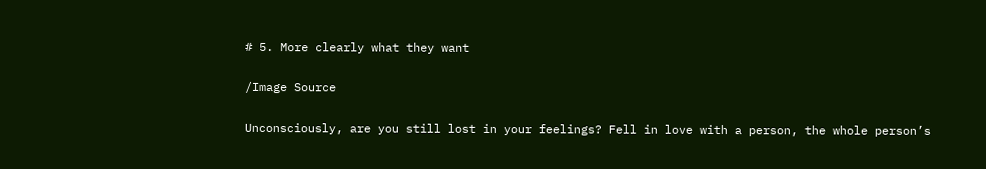# 5. More clearly what they want

/Image Source

Unconsciously, are you still lost in your feelings? Fell in love with a person, the whole person’s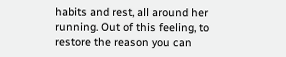habits and rest, all around her running. Out of this feeling, to restore the reason you can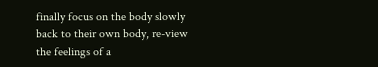finally focus on the body slowly back to their own body, re-view the feelings of a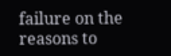failure on the reasons to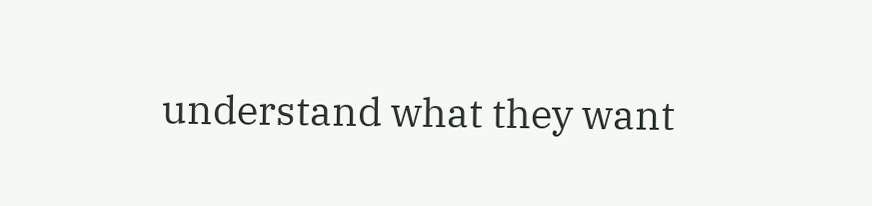understand what they want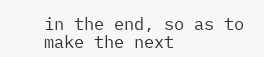in the end, so as to make the next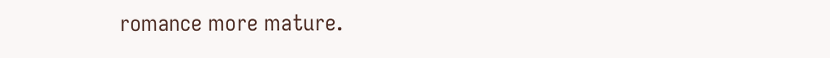romance more mature.